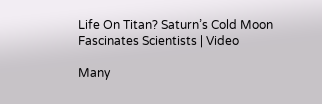Life On Titan? Saturn’s Cold Moon Fascinates Scientists | Video

Many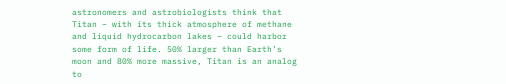astronomers and astrobiologists think that Titan – with its thick atmosphere of methane and liquid hydrocarbon lakes – could harbor some form of life. 50% larger than Earth’s moon and 80% more massive, Titan is an analog to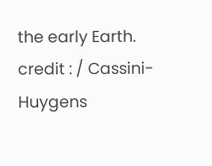the early Earth.
credit : / Cassini-Huygens